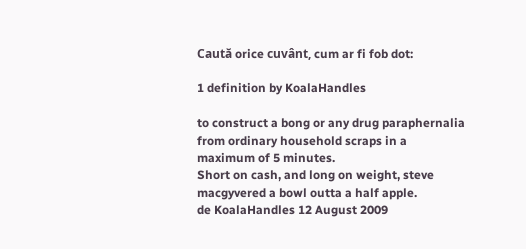Caută orice cuvânt, cum ar fi fob dot:

1 definition by KoalaHandles

to construct a bong or any drug paraphernalia from ordinary household scraps in a maximum of 5 minutes.
Short on cash, and long on weight, steve macgyvered a bowl outta a half apple.
de KoalaHandles 12 August 2009